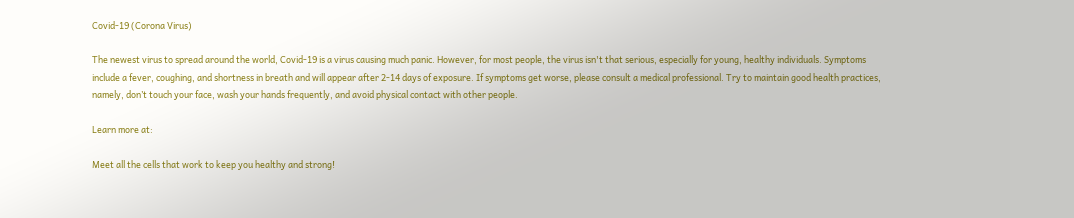Covid-19 (Corona Virus)

The newest virus to spread around the world, Covid-19 is a virus causing much panic. However, for most people, the virus isn't that serious, especially for young, healthy individuals. Symptoms include a fever, coughing, and shortness in breath and will appear after 2-14 days of exposure. If symptoms get worse, please consult a medical professional. Try to maintain good health practices, namely, don’t touch your face, wash your hands frequently, and avoid physical contact with other people.

Learn more at:

Meet all the cells that work to keep you healthy and strong!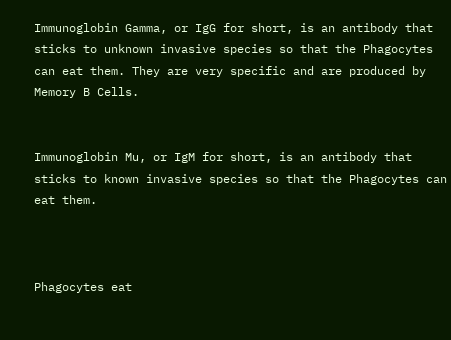Immunoglobin Gamma, or IgG for short, is an antibody that sticks to unknown invasive species so that the Phagocytes can eat them. They are very specific and are produced by Memory B Cells.


Immunoglobin Mu, or IgM for short, is an antibody that sticks to known invasive species so that the Phagocytes can eat them.



Phagocytes eat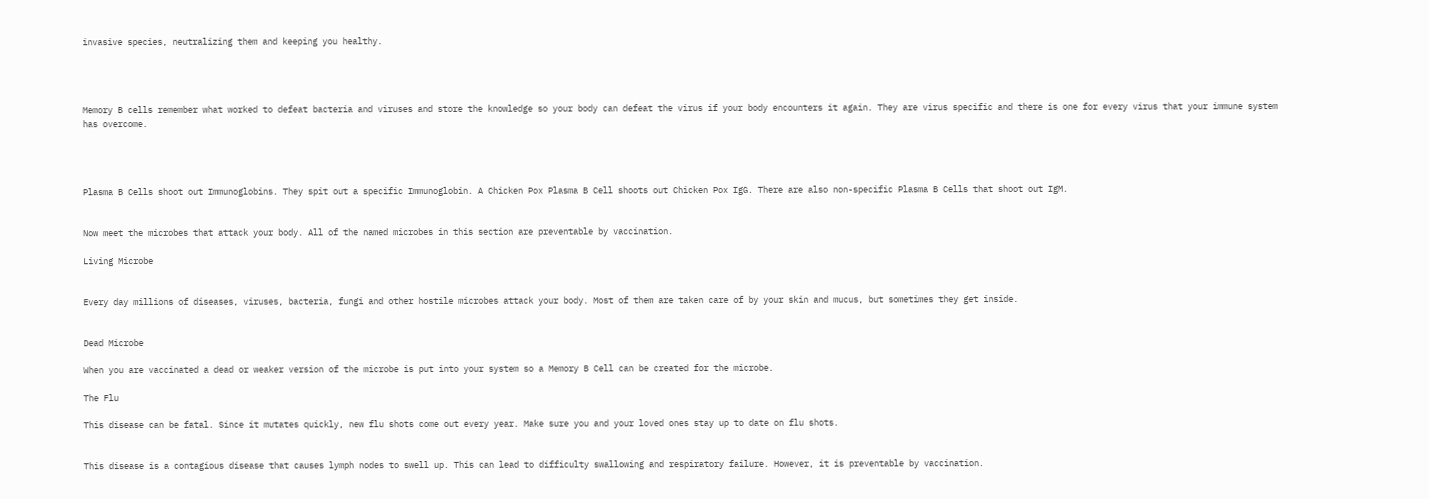invasive species, neutralizing them and keeping you healthy.




Memory B cells remember what worked to defeat bacteria and viruses and store the knowledge so your body can defeat the virus if your body encounters it again. They are virus specific and there is one for every virus that your immune system has overcome.




Plasma B Cells shoot out Immunoglobins. They spit out a specific Immunoglobin. A Chicken Pox Plasma B Cell shoots out Chicken Pox IgG. There are also non-specific Plasma B Cells that shoot out IgM.


Now meet the microbes that attack your body. All of the named microbes in this section are preventable by vaccination.

Living Microbe


Every day millions of diseases, viruses, bacteria, fungi and other hostile microbes attack your body. Most of them are taken care of by your skin and mucus, but sometimes they get inside.


Dead Microbe

When you are vaccinated a dead or weaker version of the microbe is put into your system so a Memory B Cell can be created for the microbe.

The Flu

This disease can be fatal. Since it mutates quickly, new flu shots come out every year. Make sure you and your loved ones stay up to date on flu shots.


This disease is a contagious disease that causes lymph nodes to swell up. This can lead to difficulty swallowing and respiratory failure. However, it is preventable by vaccination.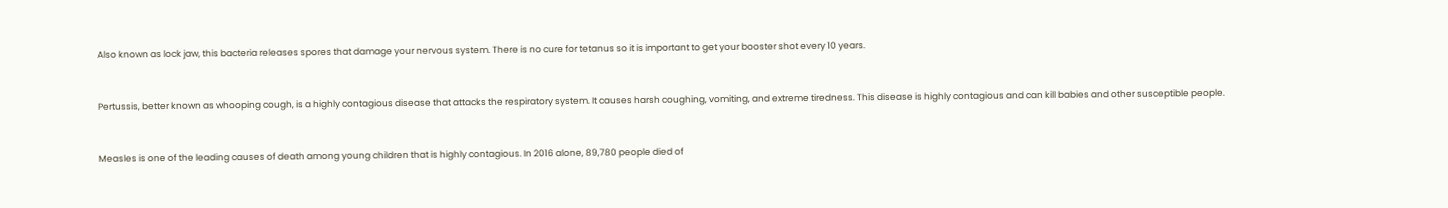Also known as lock jaw, this bacteria releases spores that damage your nervous system. There is no cure for tetanus so it is important to get your booster shot every 10 years.


Pertussis, better known as whooping cough, is a highly contagious disease that attacks the respiratory system. It causes harsh coughing, vomiting, and extreme tiredness. This disease is highly contagious and can kill babies and other susceptible people.


Measles is one of the leading causes of death among young children that is highly contagious. In 2016 alone, 89,780 people died of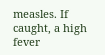measles. If caught, a high fever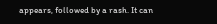appears, followed by a rash. It can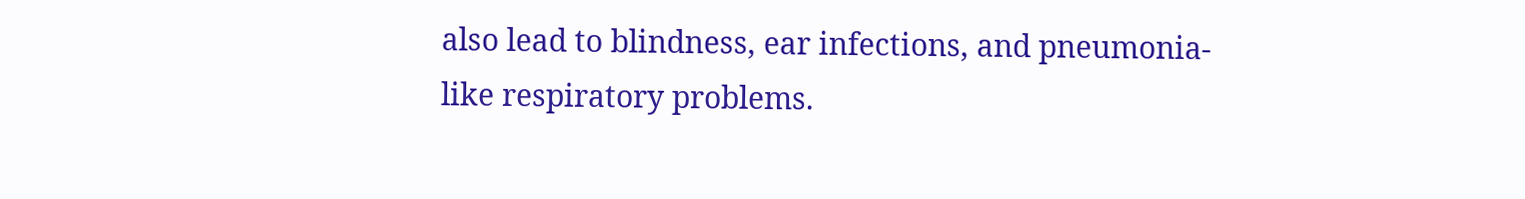also lead to blindness, ear infections, and pneumonia-like respiratory problems.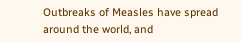Outbreaks of Measles have spread around the world, and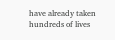have already taken hundreds of lives